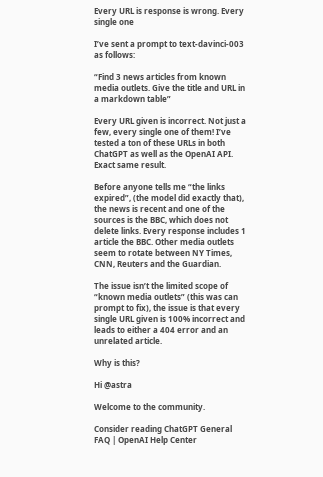Every URL is response is wrong. Every single one

I’ve sent a prompt to text-davinci-003 as follows:

“Find 3 news articles from known media outlets. Give the title and URL in a markdown table”

Every URL given is incorrect. Not just a few, every single one of them! I’ve tested a ton of these URLs in both ChatGPT as well as the OpenAI API. Exact same result.

Before anyone tells me “the links expired”, (the model did exactly that), the news is recent and one of the sources is the BBC, which does not delete links. Every response includes 1 article the BBC. Other media outlets seem to rotate between NY Times, CNN, Reuters and the Guardian.

The issue isn’t the limited scope of “known media outlets” (this was can prompt to fix), the issue is that every single URL given is 100% incorrect and leads to either a 404 error and an unrelated article.

Why is this?

Hi @astra

Welcome to the community.

Consider reading ChatGPT General FAQ | OpenAI Help Center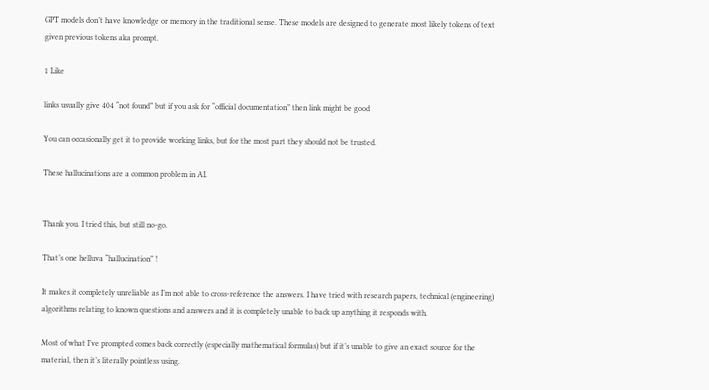GPT models don’t have knowledge or memory in the traditional sense. These models are designed to generate most likely tokens of text given previous tokens aka prompt.

1 Like

links usually give 404 “not found” but if you ask for “official documentation” then link might be good

You can occasionally get it to provide working links, but for the most part they should not be trusted.

These hallucinations are a common problem in AI.


Thank you. I tried this, but still no-go.

That’s one helluva “hallucination” !

It makes it completely unreliable as I’m not able to cross-reference the answers. I have tried with research papers, technical (engineering) algorithms relating to known questions and answers and it is completely unable to back up anything it responds with.

Most of what I’ve prompted comes back correctly (especially mathematical formulas) but if it’s unable to give an exact source for the material, then it’s literally pointless using.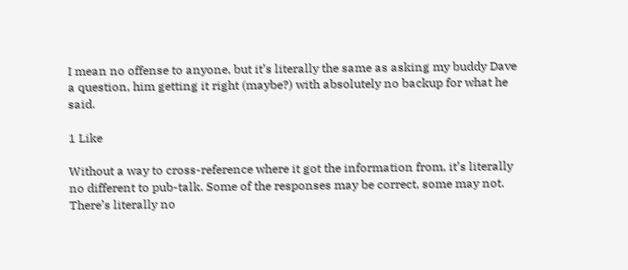I mean no offense to anyone, but it’s literally the same as asking my buddy Dave a question, him getting it right (maybe?) with absolutely no backup for what he said.

1 Like

Without a way to cross-reference where it got the information from, it’s literally no different to pub-talk. Some of the responses may be correct, some may not. There’s literally no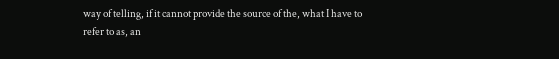way of telling, if it cannot provide the source of the, what I have to refer to as, an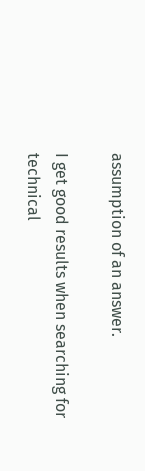assumption of an answer.

I get good results when searching for technical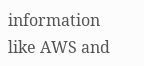information like AWS and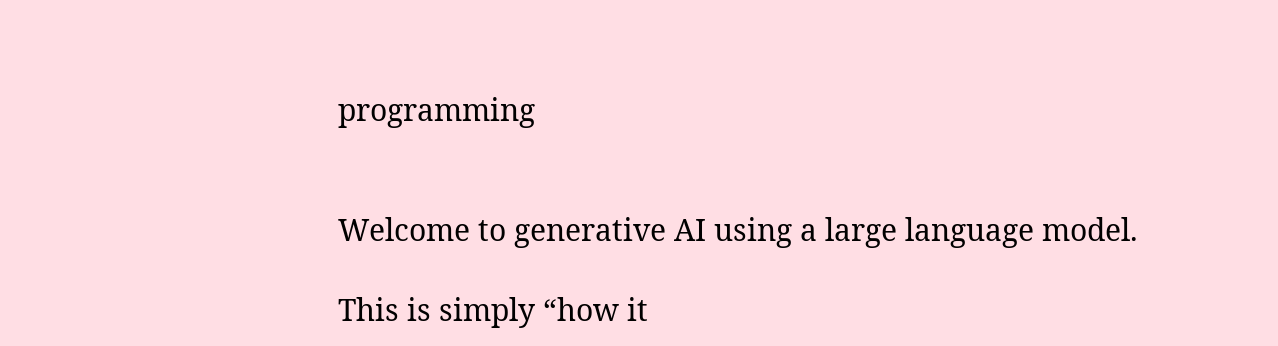programming


Welcome to generative AI using a large language model.

This is simply “how it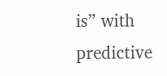is” with predictive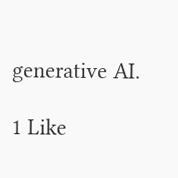generative AI.

1 Like